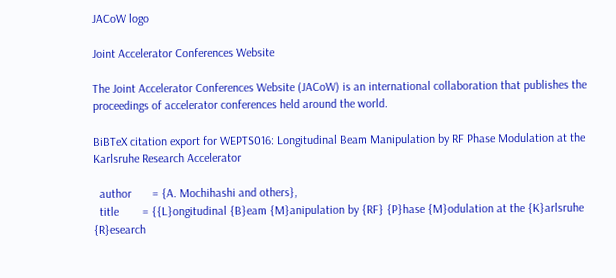JACoW logo

Joint Accelerator Conferences Website

The Joint Accelerator Conferences Website (JACoW) is an international collaboration that publishes the proceedings of accelerator conferences held around the world.

BiBTeX citation export for WEPTS016: Longitudinal Beam Manipulation by RF Phase Modulation at the Karlsruhe Research Accelerator

  author       = {A. Mochihashi and others},
  title        = {{L}ongitudinal {B}eam {M}anipulation by {RF} {P}hase {M}odulation at the {K}arlsruhe {R}esearch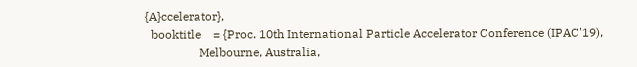{A}ccelerator},
  booktitle    = {Proc. 10th International Particle Accelerator Conference (IPAC'19),
                  Melbourne, Australia,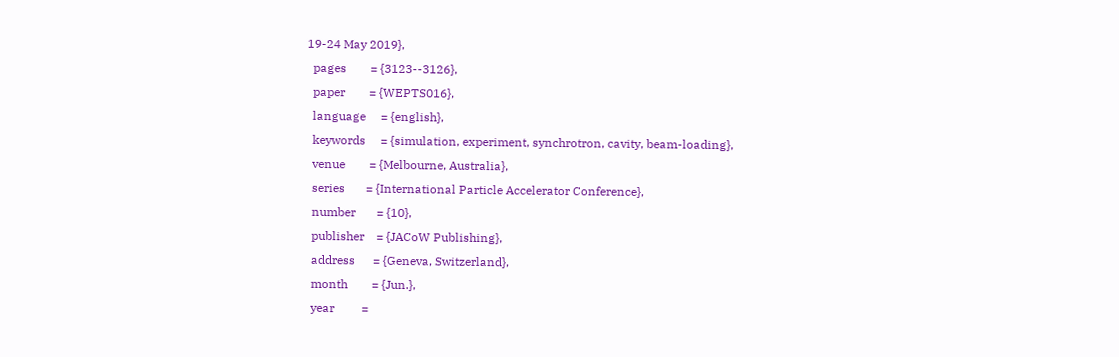19-24 May 2019},
  pages        = {3123--3126},
  paper        = {WEPTS016},
  language     = {english},
  keywords     = {simulation, experiment, synchrotron, cavity, beam-loading},
  venue        = {Melbourne, Australia},
  series       = {International Particle Accelerator Conference},
  number       = {10},
  publisher    = {JACoW Publishing},
  address      = {Geneva, Switzerland},
  month        = {Jun.},
  year         =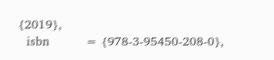{2019},
  isbn         = {978-3-95450-208-0},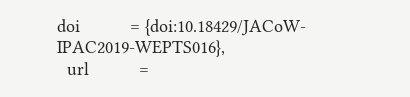doi          = {doi:10.18429/JACoW-IPAC2019-WEPTS016},
  url          =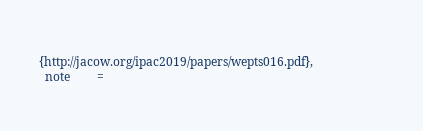{http://jacow.org/ipac2019/papers/wepts016.pdf},
  note         =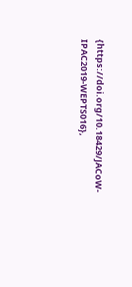{https://doi.org/10.18429/JACoW-IPAC2019-WEPTS016},